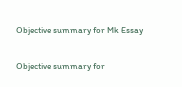Objective summary for Mk Essay

Objective summary for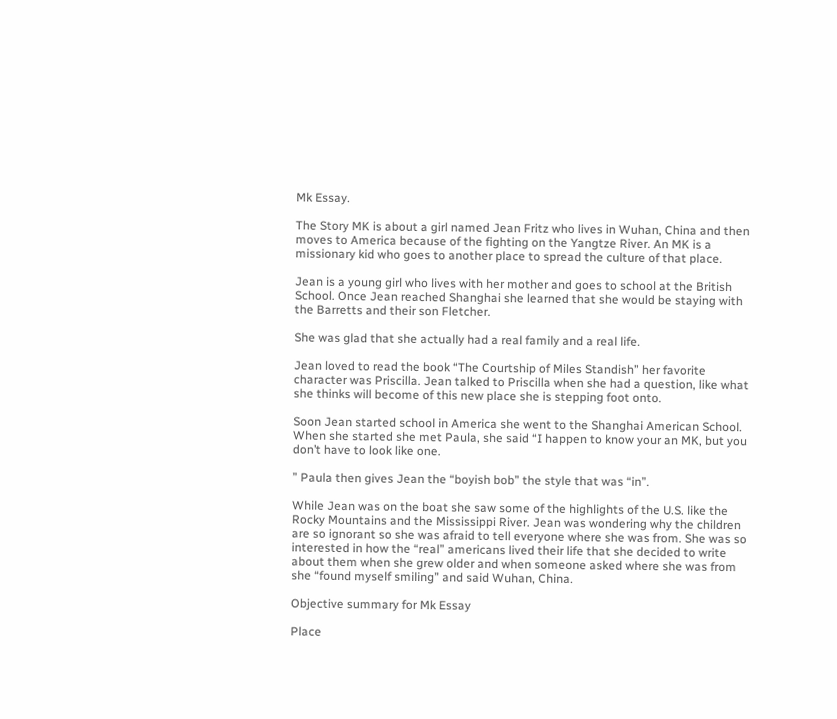Mk Essay.

The Story MK is about a girl named Jean Fritz who lives in Wuhan, China and then moves to America because of the fighting on the Yangtze River. An MK is a missionary kid who goes to another place to spread the culture of that place.

Jean is a young girl who lives with her mother and goes to school at the British School. Once Jean reached Shanghai she learned that she would be staying with the Barretts and their son Fletcher.

She was glad that she actually had a real family and a real life.

Jean loved to read the book “The Courtship of Miles Standish” her favorite character was Priscilla. Jean talked to Priscilla when she had a question, like what she thinks will become of this new place she is stepping foot onto.

Soon Jean started school in America she went to the Shanghai American School. When she started she met Paula, she said “I happen to know your an MK, but you don’t have to look like one.

” Paula then gives Jean the “boyish bob” the style that was “in”.

While Jean was on the boat she saw some of the highlights of the U.S. like the Rocky Mountains and the Mississippi River. Jean was wondering why the children are so ignorant so she was afraid to tell everyone where she was from. She was so interested in how the “real” americans lived their life that she decided to write about them when she grew older and when someone asked where she was from she “found myself smiling” and said Wuhan, China.

Objective summary for Mk Essay

Place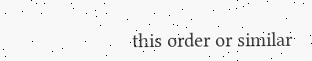this order or similar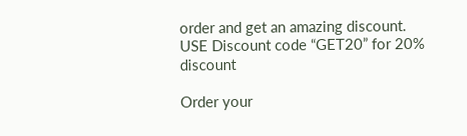order and get an amazing discount. USE Discount code “GET20” for 20% discount

Order your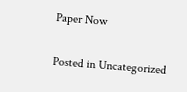Paper Now

Posted in Uncategorized